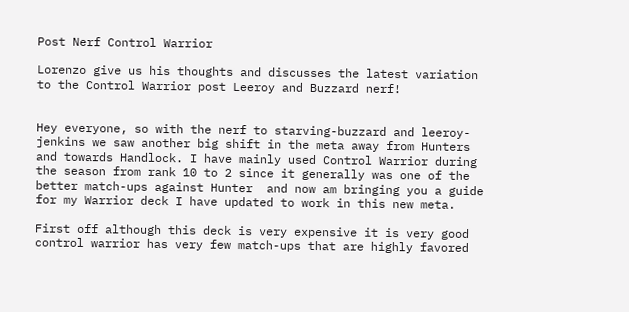Post Nerf Control Warrior

Lorenzo give us his thoughts and discusses the latest variation to the Control Warrior post Leeroy and Buzzard nerf!


Hey everyone, so with the nerf to starving-buzzard and leeroy-jenkins we saw another big shift in the meta away from Hunters and towards Handlock. I have mainly used Control Warrior during the season from rank 10 to 2 since it generally was one of the better match-ups against Hunter  and now am bringing you a guide for my Warrior deck I have updated to work in this new meta.

First off although this deck is very expensive it is very good control warrior has very few match-ups that are highly favored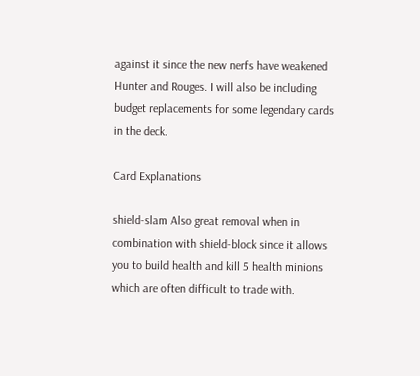against it since the new nerfs have weakened Hunter and Rouges. I will also be including budget replacements for some legendary cards in the deck.

Card Explanations

shield-slam Also great removal when in combination with shield-block since it allows you to build health and kill 5 health minions which are often difficult to trade with.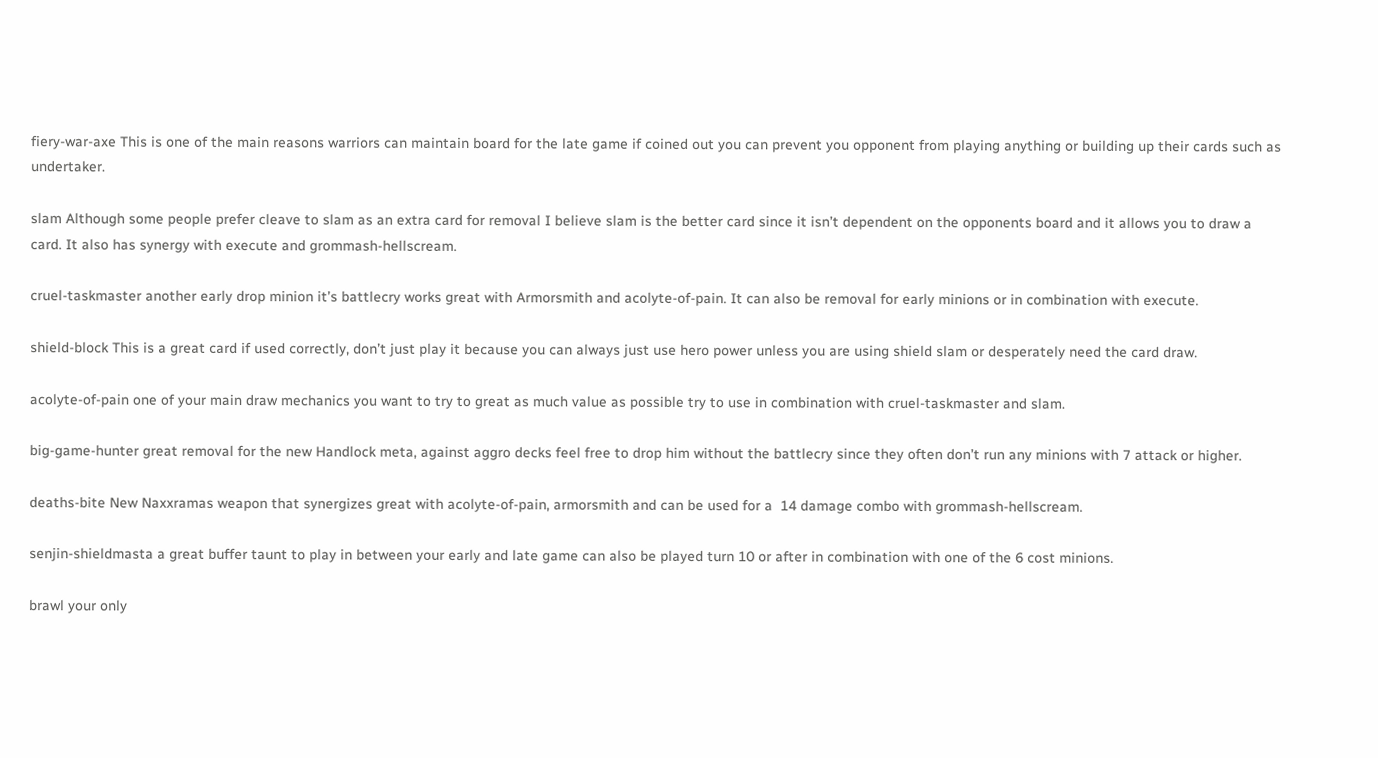fiery-war-axe This is one of the main reasons warriors can maintain board for the late game if coined out you can prevent you opponent from playing anything or building up their cards such as undertaker.

slam Although some people prefer cleave to slam as an extra card for removal I believe slam is the better card since it isn’t dependent on the opponents board and it allows you to draw a card. It also has synergy with execute and grommash-hellscream.

cruel-taskmaster another early drop minion it’s battlecry works great with Armorsmith and acolyte-of-pain. It can also be removal for early minions or in combination with execute.

shield-block This is a great card if used correctly, don’t just play it because you can always just use hero power unless you are using shield slam or desperately need the card draw.

acolyte-of-pain one of your main draw mechanics you want to try to great as much value as possible try to use in combination with cruel-taskmaster and slam.

big-game-hunter great removal for the new Handlock meta, against aggro decks feel free to drop him without the battlecry since they often don’t run any minions with 7 attack or higher.

deaths-bite New Naxxramas weapon that synergizes great with acolyte-of-pain, armorsmith and can be used for a  14 damage combo with grommash-hellscream.

senjin-shieldmasta a great buffer taunt to play in between your early and late game can also be played turn 10 or after in combination with one of the 6 cost minions.

brawl your only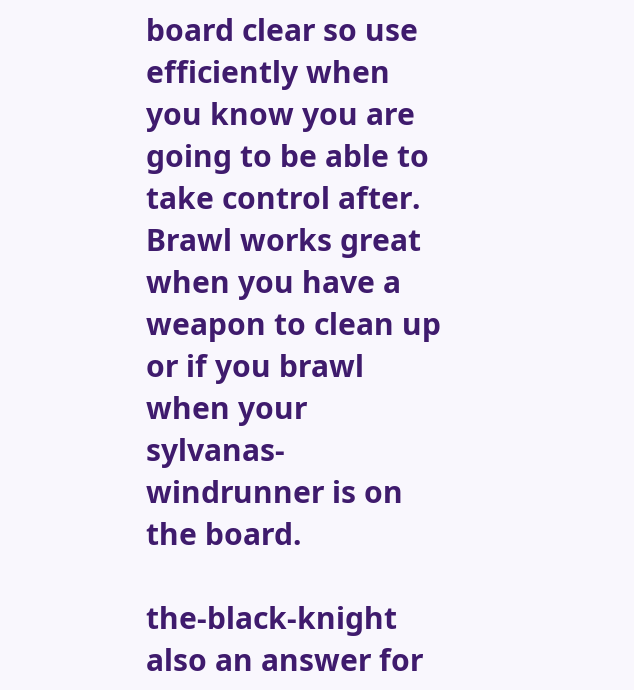board clear so use efficiently when you know you are going to be able to take control after. Brawl works great when you have a weapon to clean up or if you brawl when your sylvanas-windrunner is on the board.

the-black-knight also an answer for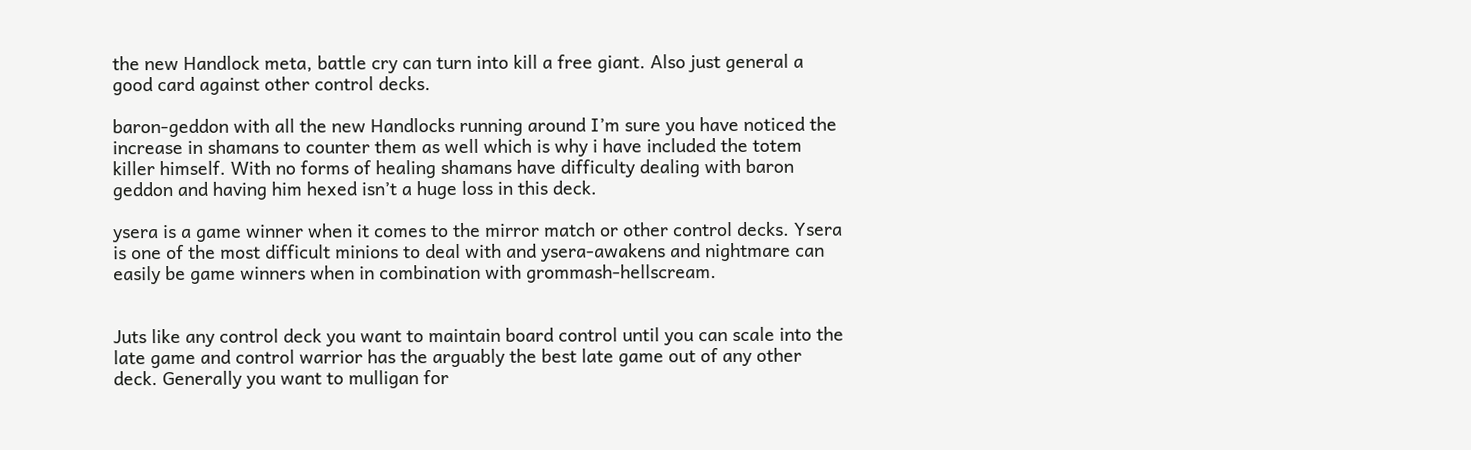the new Handlock meta, battle cry can turn into kill a free giant. Also just general a good card against other control decks.

baron-geddon with all the new Handlocks running around I’m sure you have noticed the increase in shamans to counter them as well which is why i have included the totem killer himself. With no forms of healing shamans have difficulty dealing with baron geddon and having him hexed isn’t a huge loss in this deck.

ysera is a game winner when it comes to the mirror match or other control decks. Ysera is one of the most difficult minions to deal with and ysera-awakens and nightmare can easily be game winners when in combination with grommash-hellscream.


Juts like any control deck you want to maintain board control until you can scale into the late game and control warrior has the arguably the best late game out of any other deck. Generally you want to mulligan for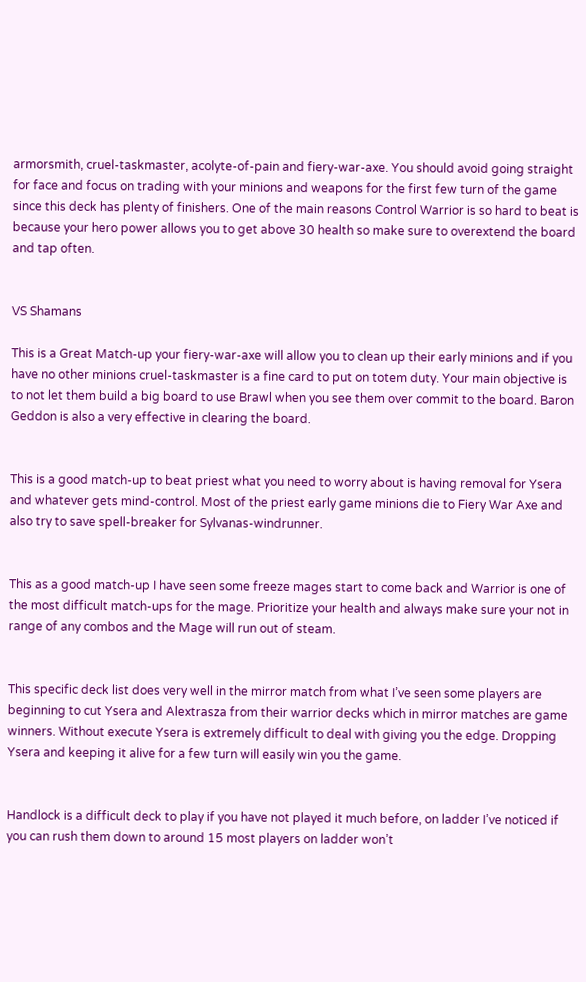armorsmith, cruel-taskmaster, acolyte-of-pain and fiery-war-axe. You should avoid going straight for face and focus on trading with your minions and weapons for the first few turn of the game since this deck has plenty of finishers. One of the main reasons Control Warrior is so hard to beat is because your hero power allows you to get above 30 health so make sure to overextend the board and tap often.


VS Shamans

This is a Great Match-up your fiery-war-axe will allow you to clean up their early minions and if you have no other minions cruel-taskmaster is a fine card to put on totem duty. Your main objective is to not let them build a big board to use Brawl when you see them over commit to the board. Baron Geddon is also a very effective in clearing the board.


This is a good match-up to beat priest what you need to worry about is having removal for Ysera and whatever gets mind-control. Most of the priest early game minions die to Fiery War Axe and also try to save spell-breaker for Sylvanas-windrunner.


This as a good match-up I have seen some freeze mages start to come back and Warrior is one of the most difficult match-ups for the mage. Prioritize your health and always make sure your not in range of any combos and the Mage will run out of steam.


This specific deck list does very well in the mirror match from what I’ve seen some players are beginning to cut Ysera and Alextrasza from their warrior decks which in mirror matches are game winners. Without execute Ysera is extremely difficult to deal with giving you the edge. Dropping Ysera and keeping it alive for a few turn will easily win you the game.


Handlock is a difficult deck to play if you have not played it much before, on ladder I’ve noticed if you can rush them down to around 15 most players on ladder won’t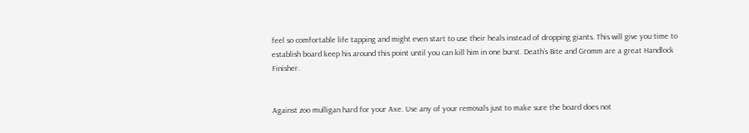feel so comfortable life tapping and might even start to use their heals instead of dropping giants. This will give you time to establish board keep his around this point until you can kill him in one burst. Death’s Bite and Gromm are a great Handlock Finisher.


Against zoo mulligan hard for your Axe. Use any of your removals just to make sure the board does not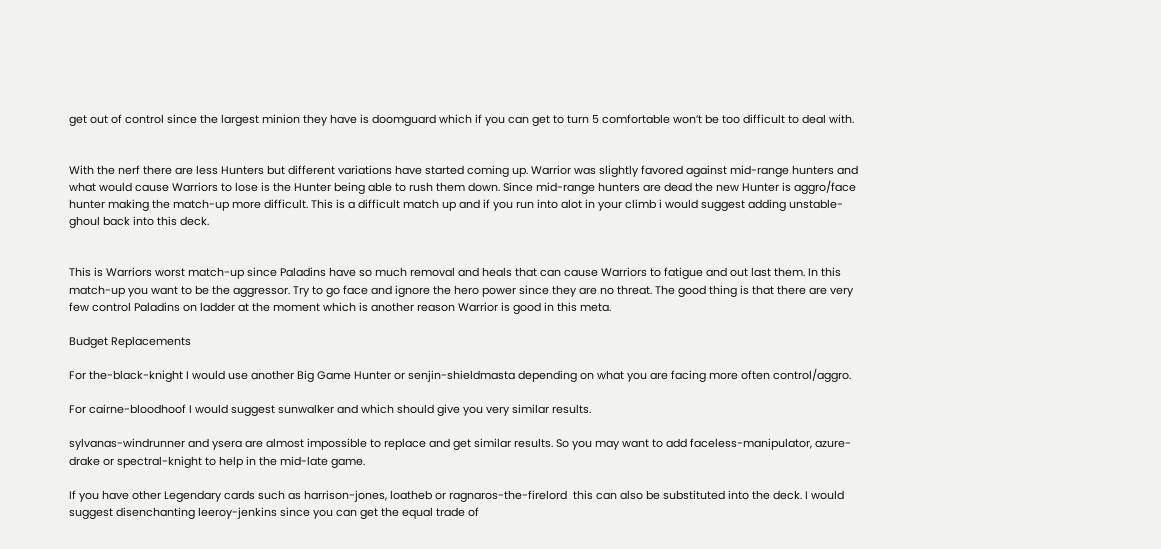get out of control since the largest minion they have is doomguard which if you can get to turn 5 comfortable won’t be too difficult to deal with.


With the nerf there are less Hunters but different variations have started coming up. Warrior was slightly favored against mid-range hunters and what would cause Warriors to lose is the Hunter being able to rush them down. Since mid-range hunters are dead the new Hunter is aggro/face hunter making the match-up more difficult. This is a difficult match up and if you run into alot in your climb i would suggest adding unstable-ghoul back into this deck.


This is Warriors worst match-up since Paladins have so much removal and heals that can cause Warriors to fatigue and out last them. In this match-up you want to be the aggressor. Try to go face and ignore the hero power since they are no threat. The good thing is that there are very few control Paladins on ladder at the moment which is another reason Warrior is good in this meta.

Budget Replacements

For the-black-knight I would use another Big Game Hunter or senjin-shieldmasta depending on what you are facing more often control/aggro.

For cairne-bloodhoof I would suggest sunwalker and which should give you very similar results.

sylvanas-windrunner and ysera are almost impossible to replace and get similar results. So you may want to add faceless-manipulator, azure-drake or spectral-knight to help in the mid-late game.

If you have other Legendary cards such as harrison-jones, loatheb or ragnaros-the-firelord  this can also be substituted into the deck. I would suggest disenchanting leeroy-jenkins since you can get the equal trade of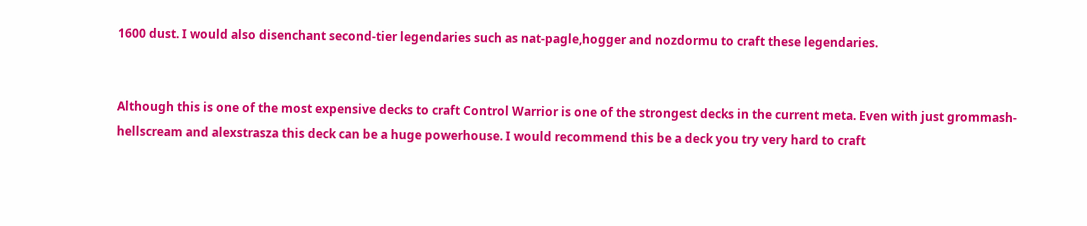1600 dust. I would also disenchant second-tier legendaries such as nat-pagle,hogger and nozdormu to craft these legendaries.


Although this is one of the most expensive decks to craft Control Warrior is one of the strongest decks in the current meta. Even with just grommash-hellscream and alexstrasza this deck can be a huge powerhouse. I would recommend this be a deck you try very hard to craft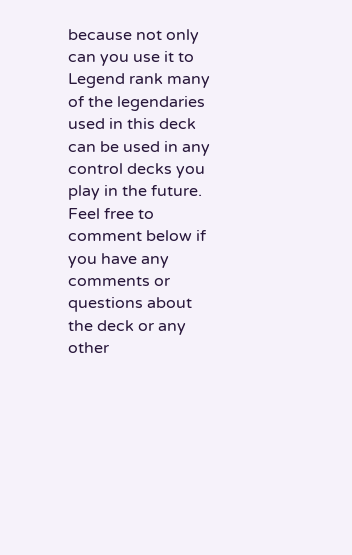because not only can you use it to Legend rank many of the legendaries used in this deck can be used in any control decks you play in the future. Feel free to comment below if you have any comments or questions about the deck or any other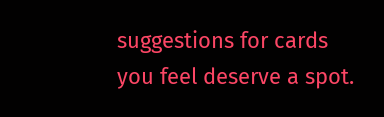suggestions for cards you feel deserve a spot.